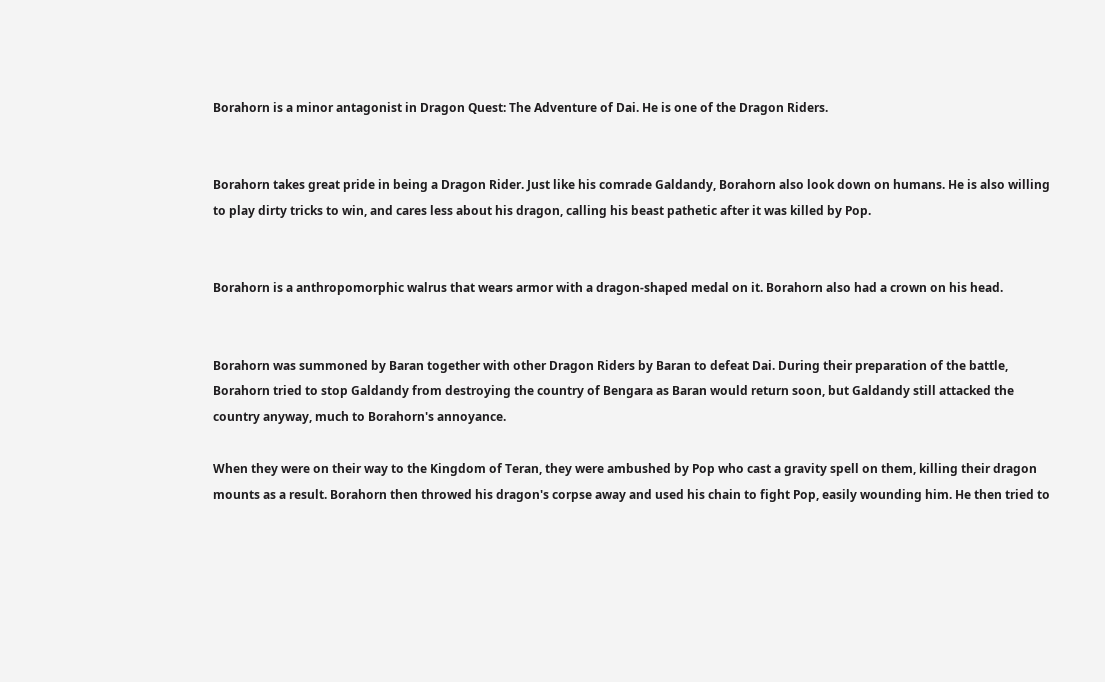Borahorn is a minor antagonist in Dragon Quest: The Adventure of Dai. He is one of the Dragon Riders.


Borahorn takes great pride in being a Dragon Rider. Just like his comrade Galdandy, Borahorn also look down on humans. He is also willing to play dirty tricks to win, and cares less about his dragon, calling his beast pathetic after it was killed by Pop.


Borahorn is a anthropomorphic walrus that wears armor with a dragon-shaped medal on it. Borahorn also had a crown on his head.


Borahorn was summoned by Baran together with other Dragon Riders by Baran to defeat Dai. During their preparation of the battle, Borahorn tried to stop Galdandy from destroying the country of Bengara as Baran would return soon, but Galdandy still attacked the country anyway, much to Borahorn's annoyance.

When they were on their way to the Kingdom of Teran, they were ambushed by Pop who cast a gravity spell on them, killing their dragon mounts as a result. Borahorn then throwed his dragon's corpse away and used his chain to fight Pop, easily wounding him. He then tried to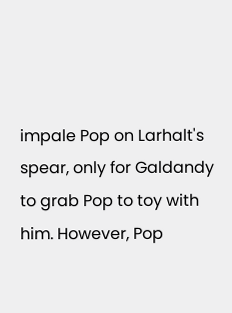impale Pop on Larhalt's spear, only for Galdandy to grab Pop to toy with him. However, Pop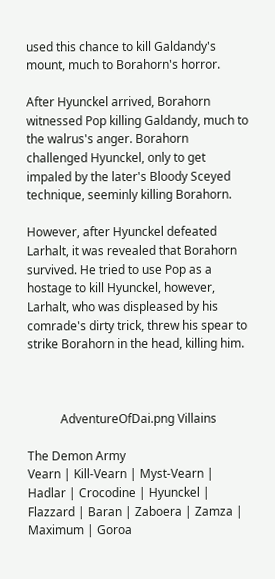used this chance to kill Galdandy's mount, much to Borahorn's horror.

After Hyunckel arrived, Borahorn witnessed Pop killing Galdandy, much to the walrus's anger. Borahorn challenged Hyunckel, only to get impaled by the later's Bloody Sceyed technique, seeminly killing Borahorn.

However, after Hyunckel defeated Larhalt, it was revealed that Borahorn survived. He tried to use Pop as a hostage to kill Hyunckel, however, Larhalt, who was displeased by his comrade's dirty trick, threw his spear to strike Borahorn in the head, killing him.



           AdventureOfDai.png Villains

The Demon Army
Vearn | Kill-Vearn | Myst-Vearn | Hadlar | Crocodine | Hyunckel | Flazzard | Baran | Zaboera | Zamza | Maximum | Goroa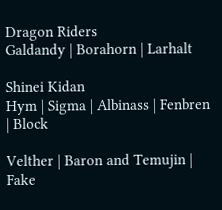Dragon Riders
Galdandy | Borahorn | Larhalt

Shinei Kidan
Hym | Sigma | Albinass | Fenbren | Block

Velther | Baron and Temujin | Fake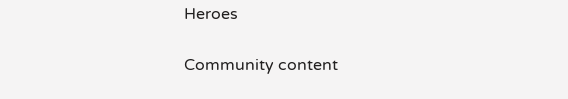Heroes

Community content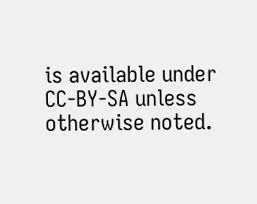is available under CC-BY-SA unless otherwise noted.